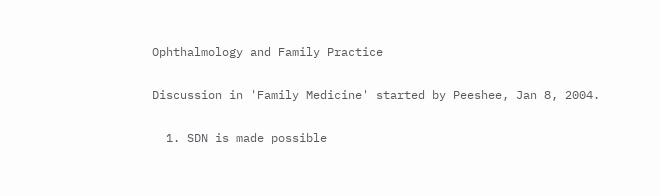Ophthalmology and Family Practice

Discussion in 'Family Medicine' started by Peeshee, Jan 8, 2004.

  1. SDN is made possible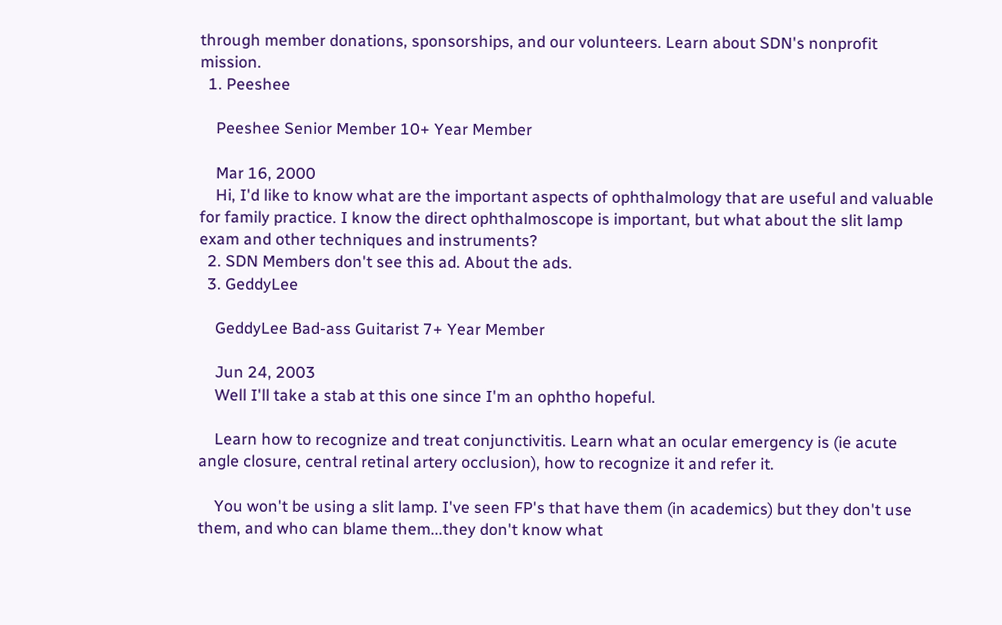through member donations, sponsorships, and our volunteers. Learn about SDN's nonprofit mission.
  1. Peeshee

    Peeshee Senior Member 10+ Year Member

    Mar 16, 2000
    Hi, I'd like to know what are the important aspects of ophthalmology that are useful and valuable for family practice. I know the direct ophthalmoscope is important, but what about the slit lamp exam and other techniques and instruments?
  2. SDN Members don't see this ad. About the ads.
  3. GeddyLee

    GeddyLee Bad-ass Guitarist 7+ Year Member

    Jun 24, 2003
    Well I'll take a stab at this one since I'm an ophtho hopeful.

    Learn how to recognize and treat conjunctivitis. Learn what an ocular emergency is (ie acute angle closure, central retinal artery occlusion), how to recognize it and refer it.

    You won't be using a slit lamp. I've seen FP's that have them (in academics) but they don't use them, and who can blame them...they don't know what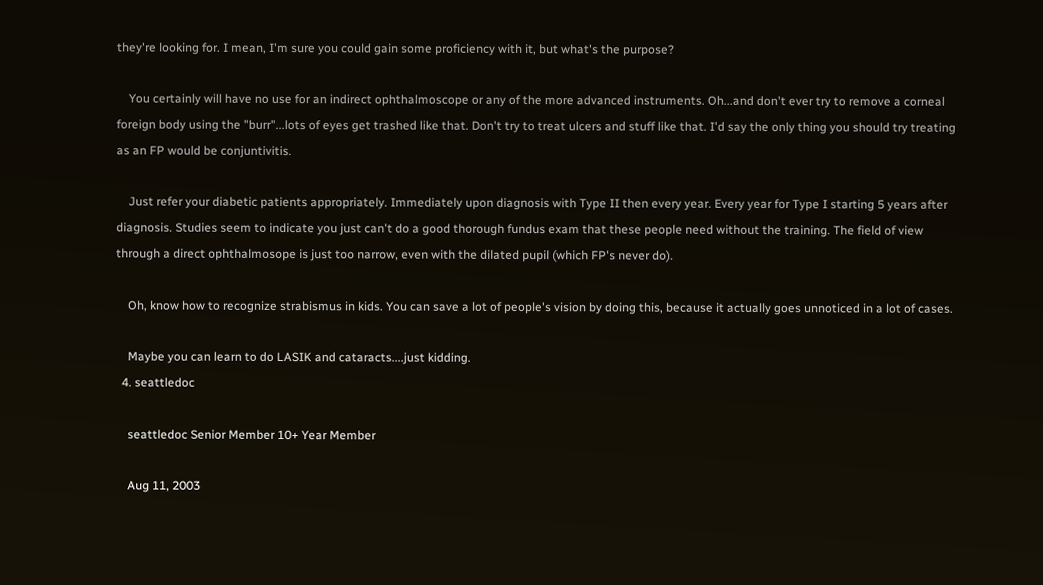they're looking for. I mean, I'm sure you could gain some proficiency with it, but what's the purpose?

    You certainly will have no use for an indirect ophthalmoscope or any of the more advanced instruments. Oh...and don't ever try to remove a corneal foreign body using the "burr"...lots of eyes get trashed like that. Don't try to treat ulcers and stuff like that. I'd say the only thing you should try treating as an FP would be conjuntivitis.

    Just refer your diabetic patients appropriately. Immediately upon diagnosis with Type II then every year. Every year for Type I starting 5 years after diagnosis. Studies seem to indicate you just can't do a good thorough fundus exam that these people need without the training. The field of view through a direct ophthalmosope is just too narrow, even with the dilated pupil (which FP's never do).

    Oh, know how to recognize strabismus in kids. You can save a lot of people's vision by doing this, because it actually goes unnoticed in a lot of cases.

    Maybe you can learn to do LASIK and cataracts....just kidding.
  4. seattledoc

    seattledoc Senior Member 10+ Year Member

    Aug 11, 2003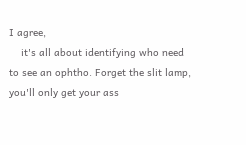I agree,
    it's all about identifying who need to see an ophtho. Forget the slit lamp, you'll only get your ass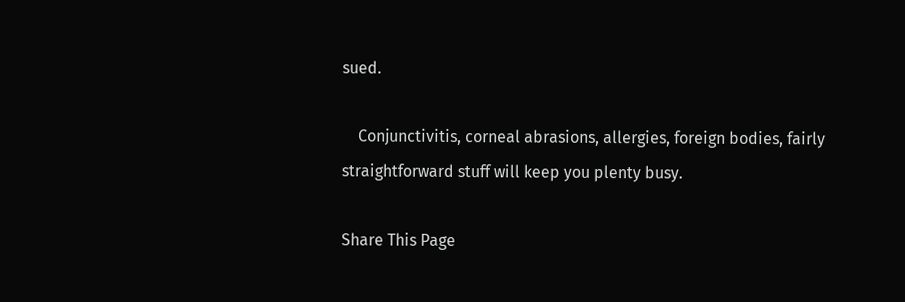sued.

    Conjunctivitis, corneal abrasions, allergies, foreign bodies, fairly straightforward stuff will keep you plenty busy.

Share This Page